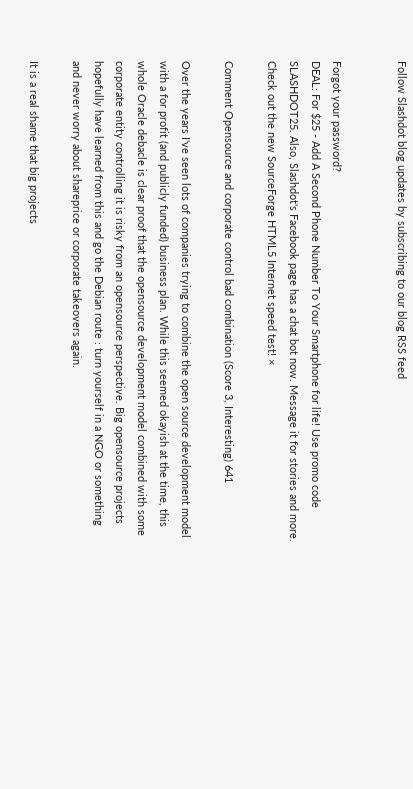Follow Slashdot blog updates by subscribing to our blog RSS feed


Forgot your password?
DEAL: For $25 - Add A Second Phone Number To Your Smartphone for life! Use promo code SLASHDOT25. Also, Slashdot's Facebook page has a chat bot now. Message it for stories and more. Check out the new SourceForge HTML5 Internet speed test! ×

Comment Opensource and corporate control bad combination (Score 3, Interesting) 641

Over the years I've seen lots of companies trying to combine the open source development model with a for profit (and publicly funded) business plan. While this seemed okayish at the time, this whole Oracle debacle is clear proof that the opensource development model combined with some corporate entity controlling it is risky from an opensource perspective. Big opensource projects hopefully have learned from this and go the Debian route : turn yourself in a NGO or something and never worry about shareprice or corporate takeovers again.

It is a real shame that big projects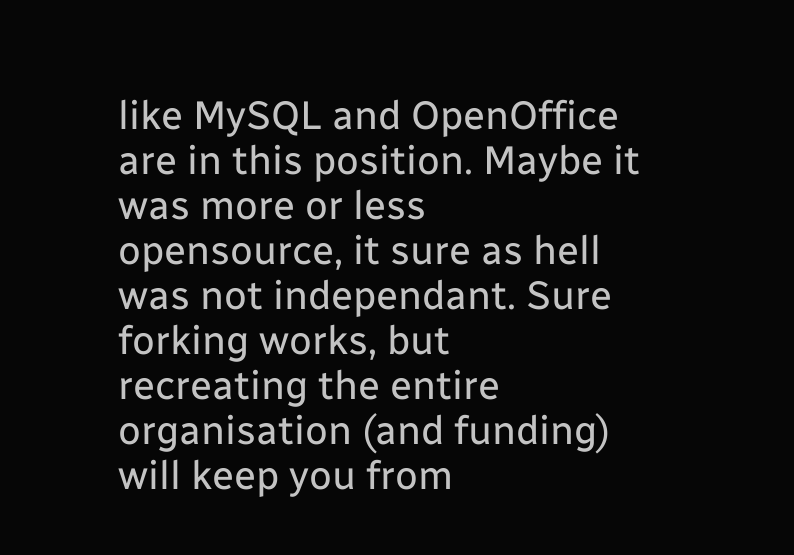like MySQL and OpenOffice are in this position. Maybe it was more or less opensource, it sure as hell was not independant. Sure forking works, but recreating the entire organisation (and funding) will keep you from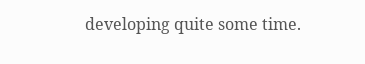developing quite some time.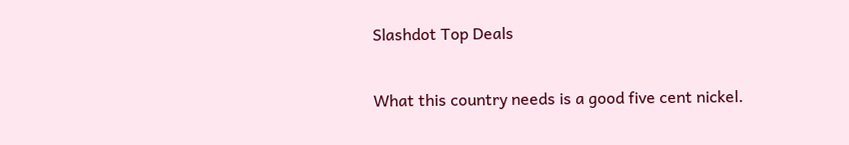Slashdot Top Deals

What this country needs is a good five cent nickel.